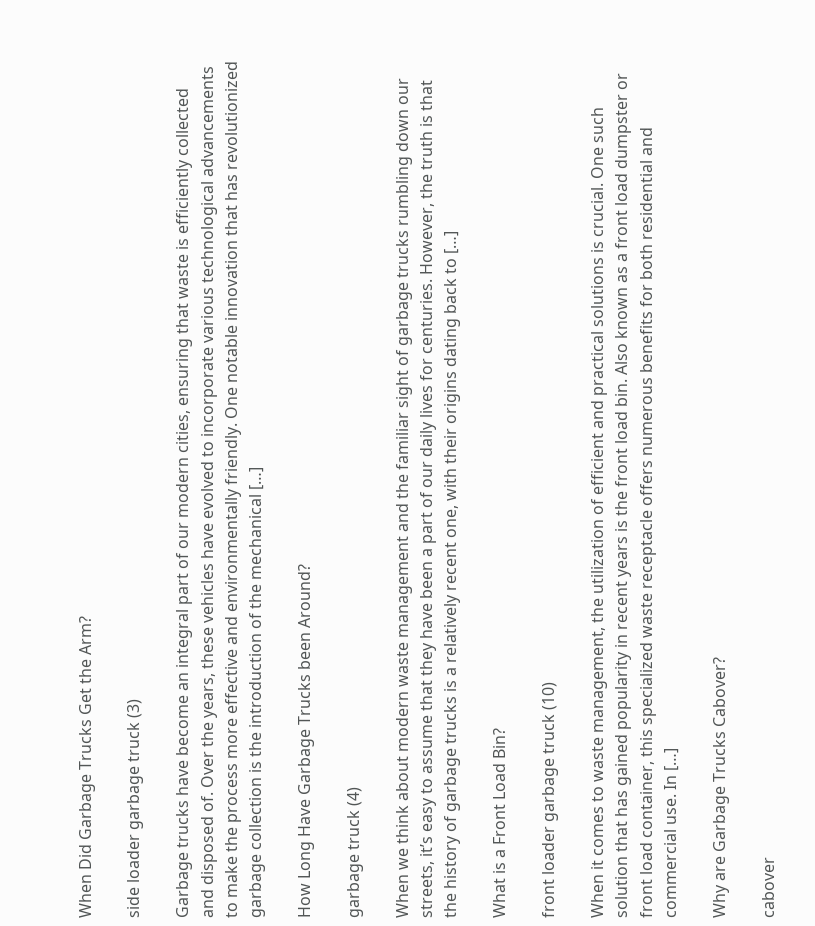When Did Garbage Trucks Get the Arm?

side loader garbage truck (3)

Garbage trucks have become an integral part of our modern cities, ensuring that waste is efficiently collected and disposed of. Over the years, these vehicles have evolved to incorporate various technological advancements to make the process more effective and environmentally friendly. One notable innovation that has revolutionized garbage collection is the introduction of the mechanical […]

How Long Have Garbage Trucks been Around?

garbage truck (4)

When we think about modern waste management and the familiar sight of garbage trucks rumbling down our streets, it’s easy to assume that they have been a part of our daily lives for centuries. However, the truth is that the history of garbage trucks is a relatively recent one, with their origins dating back to […]

What is a Front Load Bin?

front loader garbage truck (10)

When it comes to waste management, the utilization of efficient and practical solutions is crucial. One such solution that has gained popularity in recent years is the front load bin. Also known as a front load dumpster or front load container, this specialized waste receptacle offers numerous benefits for both residential and commercial use. In […]

Why are Garbage Trucks Cabover?

cabover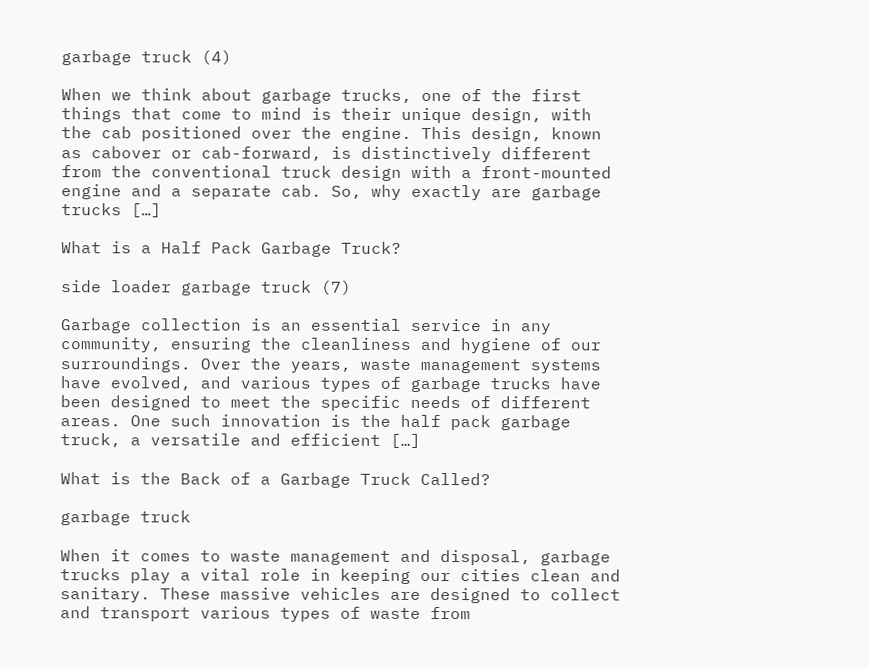garbage truck (4)

When we think about garbage trucks, one of the first things that come to mind is their unique design, with the cab positioned over the engine. This design, known as cabover or cab-forward, is distinctively different from the conventional truck design with a front-mounted engine and a separate cab. So, why exactly are garbage trucks […]

What is a Half Pack Garbage Truck?

side loader garbage truck (7)

Garbage collection is an essential service in any community, ensuring the cleanliness and hygiene of our surroundings. Over the years, waste management systems have evolved, and various types of garbage trucks have been designed to meet the specific needs of different areas. One such innovation is the half pack garbage truck, a versatile and efficient […]

What is the Back of a Garbage Truck Called?

garbage truck

When it comes to waste management and disposal, garbage trucks play a vital role in keeping our cities clean and sanitary. These massive vehicles are designed to collect and transport various types of waste from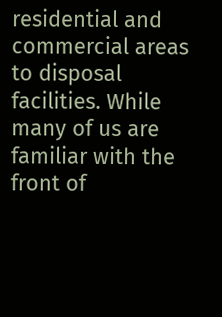residential and commercial areas to disposal facilities. While many of us are familiar with the front of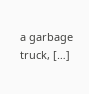a garbage truck, […]